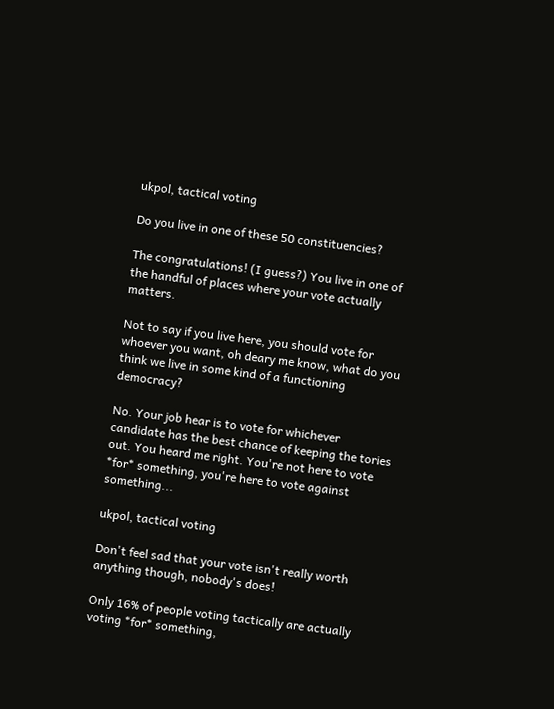ukpol, tactical voting

Do you live in one of these 50 constituencies?

The congratulations! (I guess?) You live in one of the handful of places where your vote actually matters.

Not to say if you live here, you should vote for whoever you want, oh deary me know, what do you think we live in some kind of a functioning democracy?

No. Your job hear is to vote for whichever candidate has the best chance of keeping the tories out. You heard me right. You're not here to vote *for* something, you're here to vote against something...

ukpol, tactical voting

Don't feel sad that your vote isn't really worth anything though, nobody's does!

Only 16% of people voting tactically are actually voting *for* something,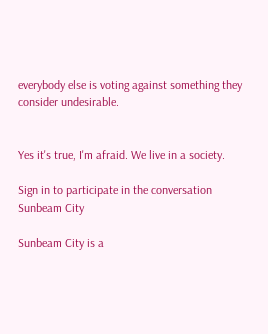everybody else is voting against something they consider undesirable.


Yes it's true, I'm afraid. We live in a society.

Sign in to participate in the conversation
Sunbeam City

Sunbeam City is a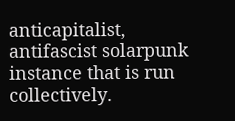anticapitalist, antifascist solarpunk instance that is run collectively.